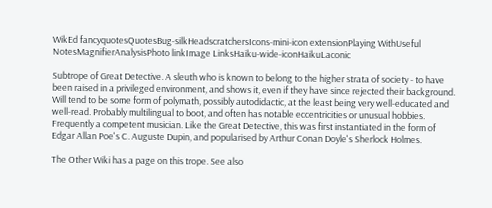WikEd fancyquotesQuotesBug-silkHeadscratchersIcons-mini-icon extensionPlaying WithUseful NotesMagnifierAnalysisPhoto linkImage LinksHaiku-wide-iconHaikuLaconic

Subtrope of Great Detective. A sleuth who is known to belong to the higher strata of society - to have been raised in a privileged environment, and shows it, even if they have since rejected their background. Will tend to be some form of polymath, possibly autodidactic, at the least being very well-educated and well-read. Probably multilingual to boot, and often has notable eccentricities or unusual hobbies. Frequently a competent musician. Like the Great Detective, this was first instantiated in the form of Edgar Allan Poe's C. Auguste Dupin, and popularised by Arthur Conan Doyle's Sherlock Holmes.

The Other Wiki has a page on this trope. See also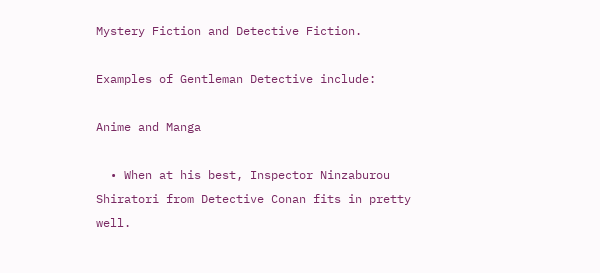Mystery Fiction and Detective Fiction.

Examples of Gentleman Detective include:

Anime and Manga

  • When at his best, Inspector Ninzaburou Shiratori from Detective Conan fits in pretty well.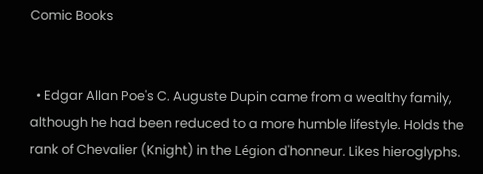Comic Books


  • Edgar Allan Poe's C. Auguste Dupin came from a wealthy family, although he had been reduced to a more humble lifestyle. Holds the rank of Chevalier (Knight) in the Légion d'honneur. Likes hieroglyphs.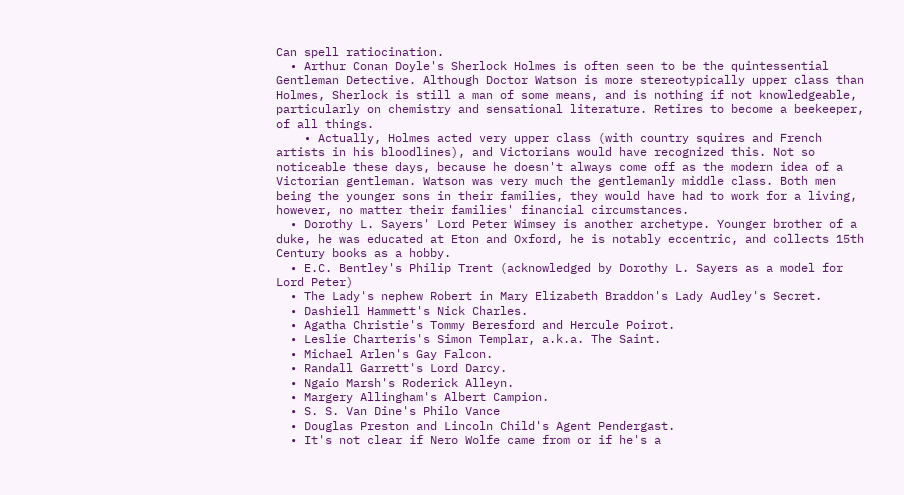Can spell ratiocination.
  • Arthur Conan Doyle's Sherlock Holmes is often seen to be the quintessential Gentleman Detective. Although Doctor Watson is more stereotypically upper class than Holmes, Sherlock is still a man of some means, and is nothing if not knowledgeable, particularly on chemistry and sensational literature. Retires to become a beekeeper, of all things.
    • Actually, Holmes acted very upper class (with country squires and French artists in his bloodlines), and Victorians would have recognized this. Not so noticeable these days, because he doesn't always come off as the modern idea of a Victorian gentleman. Watson was very much the gentlemanly middle class. Both men being the younger sons in their families, they would have had to work for a living, however, no matter their families' financial circumstances.
  • Dorothy L. Sayers' Lord Peter Wimsey is another archetype. Younger brother of a duke, he was educated at Eton and Oxford, he is notably eccentric, and collects 15th Century books as a hobby.
  • E.C. Bentley's Philip Trent (acknowledged by Dorothy L. Sayers as a model for Lord Peter)
  • The Lady's nephew Robert in Mary Elizabeth Braddon's Lady Audley's Secret.
  • Dashiell Hammett's Nick Charles.
  • Agatha Christie's Tommy Beresford and Hercule Poirot.
  • Leslie Charteris's Simon Templar, a.k.a. The Saint.
  • Michael Arlen's Gay Falcon.
  • Randall Garrett's Lord Darcy.
  • Ngaio Marsh's Roderick Alleyn.
  • Margery Allingham's Albert Campion.
  • S. S. Van Dine's Philo Vance
  • Douglas Preston and Lincoln Child's Agent Pendergast.
  • It's not clear if Nero Wolfe came from or if he's a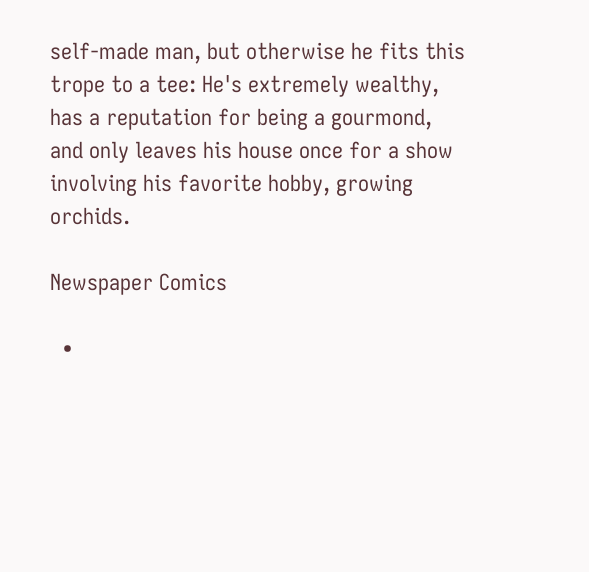self-made man, but otherwise he fits this trope to a tee: He's extremely wealthy, has a reputation for being a gourmond, and only leaves his house once for a show involving his favorite hobby, growing orchids.

Newspaper Comics

  •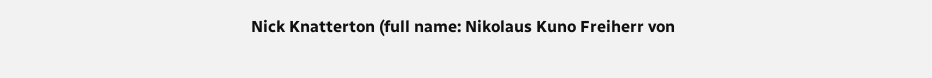Nick Knatterton (full name: Nikolaus Kuno Freiherr von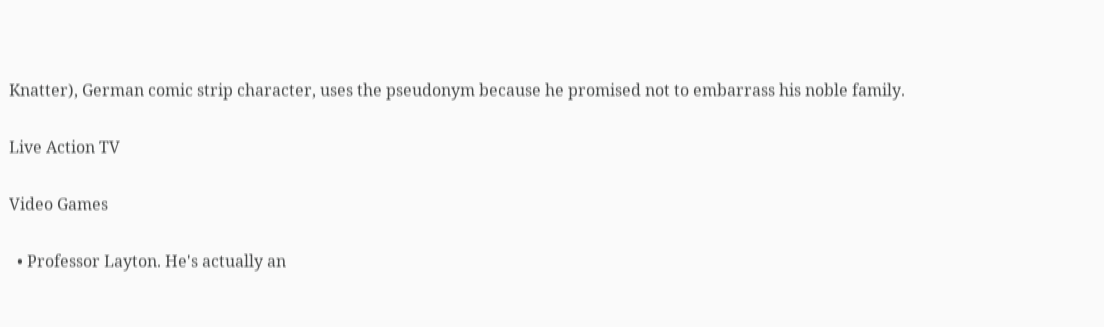Knatter), German comic strip character, uses the pseudonym because he promised not to embarrass his noble family.

Live Action TV

Video Games

  • Professor Layton. He's actually an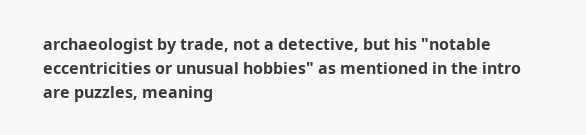archaeologist by trade, not a detective, but his "notable eccentricities or unusual hobbies" as mentioned in the intro are puzzles, meaning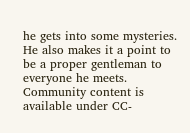he gets into some mysteries. He also makes it a point to be a proper gentleman to everyone he meets.
Community content is available under CC-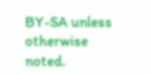BY-SA unless otherwise noted.